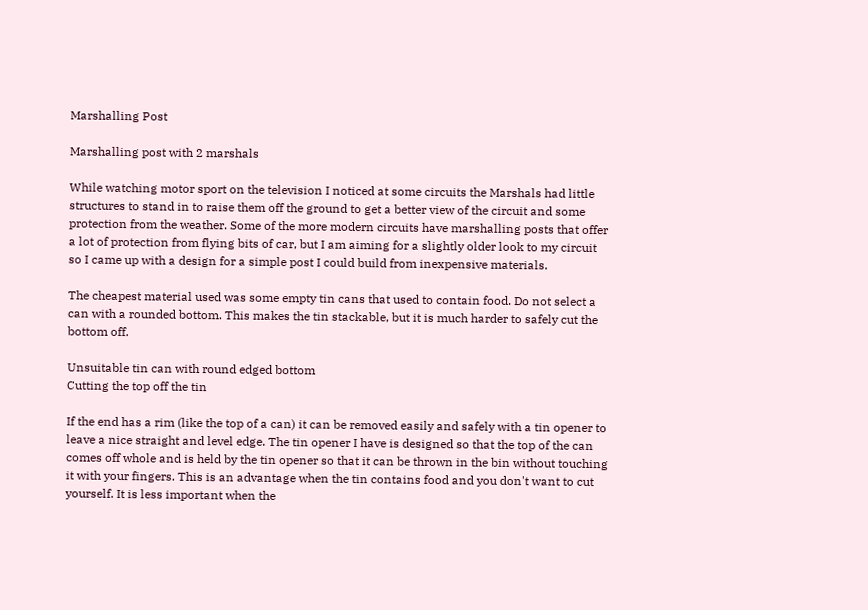Marshalling Post

Marshalling post with 2 marshals

While watching motor sport on the television I noticed at some circuits the Marshals had little structures to stand in to raise them off the ground to get a better view of the circuit and some protection from the weather. Some of the more modern circuits have marshalling posts that offer a lot of protection from flying bits of car, but I am aiming for a slightly older look to my circuit so I came up with a design for a simple post I could build from inexpensive materials.

The cheapest material used was some empty tin cans that used to contain food. Do not select a can with a rounded bottom. This makes the tin stackable, but it is much harder to safely cut the bottom off.

Unsuitable tin can with round edged bottom
Cutting the top off the tin

If the end has a rim (like the top of a can) it can be removed easily and safely with a tin opener to leave a nice straight and level edge. The tin opener I have is designed so that the top of the can comes off whole and is held by the tin opener so that it can be thrown in the bin without touching it with your fingers. This is an advantage when the tin contains food and you don't want to cut yourself. It is less important when the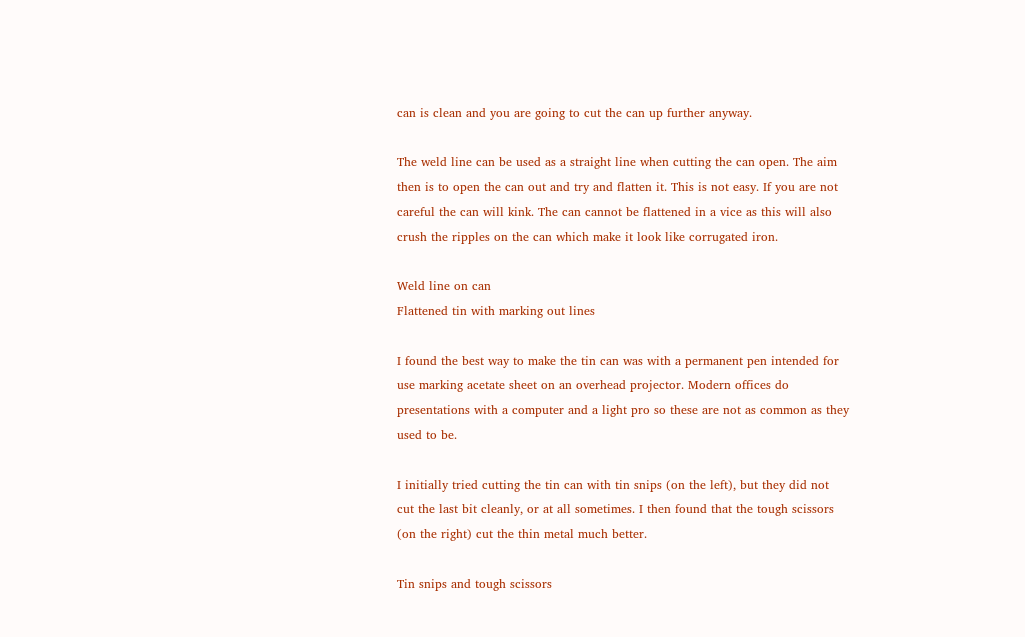can is clean and you are going to cut the can up further anyway.

The weld line can be used as a straight line when cutting the can open. The aim then is to open the can out and try and flatten it. This is not easy. If you are not careful the can will kink. The can cannot be flattened in a vice as this will also crush the ripples on the can which make it look like corrugated iron.

Weld line on can
Flattened tin with marking out lines

I found the best way to make the tin can was with a permanent pen intended for use marking acetate sheet on an overhead projector. Modern offices do presentations with a computer and a light pro so these are not as common as they used to be.

I initially tried cutting the tin can with tin snips (on the left), but they did not cut the last bit cleanly, or at all sometimes. I then found that the tough scissors (on the right) cut the thin metal much better.

Tin snips and tough scissors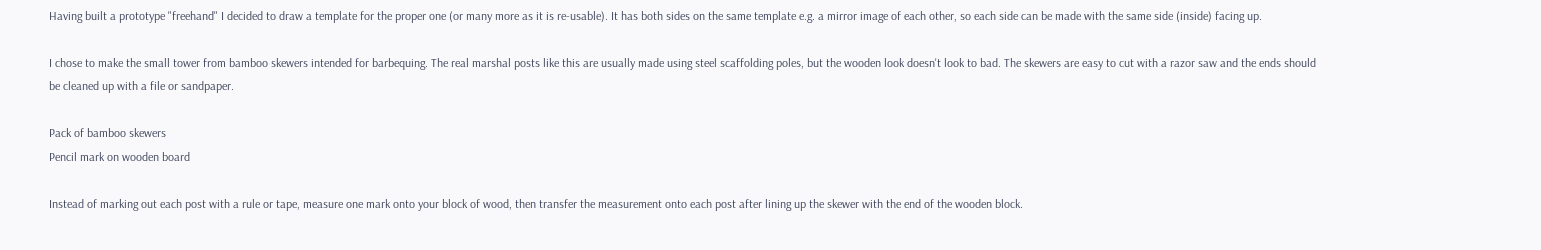Having built a prototype "freehand" I decided to draw a template for the proper one (or many more as it is re-usable). It has both sides on the same template e.g. a mirror image of each other, so each side can be made with the same side (inside) facing up.

I chose to make the small tower from bamboo skewers intended for barbequing. The real marshal posts like this are usually made using steel scaffolding poles, but the wooden look doesn't look to bad. The skewers are easy to cut with a razor saw and the ends should be cleaned up with a file or sandpaper.

Pack of bamboo skewers
Pencil mark on wooden board

Instead of marking out each post with a rule or tape, measure one mark onto your block of wood, then transfer the measurement onto each post after lining up the skewer with the end of the wooden block.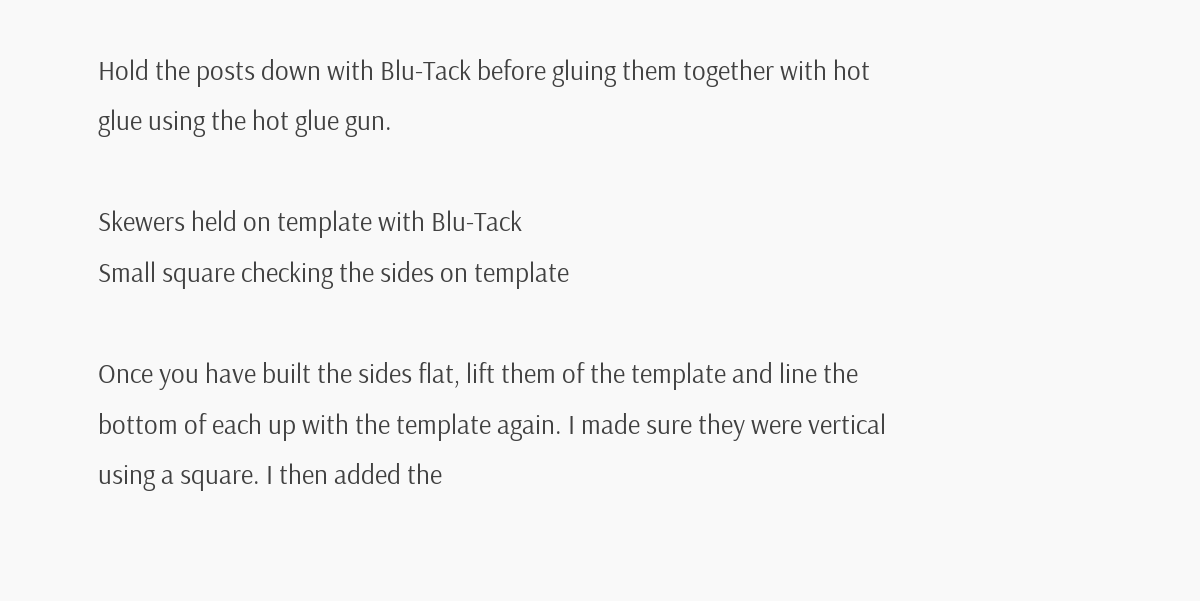Hold the posts down with Blu-Tack before gluing them together with hot glue using the hot glue gun.

Skewers held on template with Blu-Tack
Small square checking the sides on template

Once you have built the sides flat, lift them of the template and line the bottom of each up with the template again. I made sure they were vertical using a square. I then added the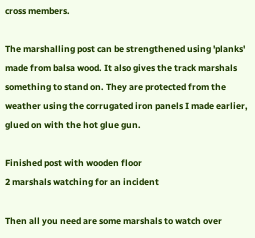cross members.

The marshalling post can be strengthened using 'planks' made from balsa wood. It also gives the track marshals something to stand on. They are protected from the weather using the corrugated iron panels I made earlier, glued on with the hot glue gun.

Finished post with wooden floor
2 marshals watching for an incident

Then all you need are some marshals to watch over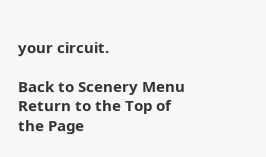your circuit.

Back to Scenery Menu Return to the Top of the Page